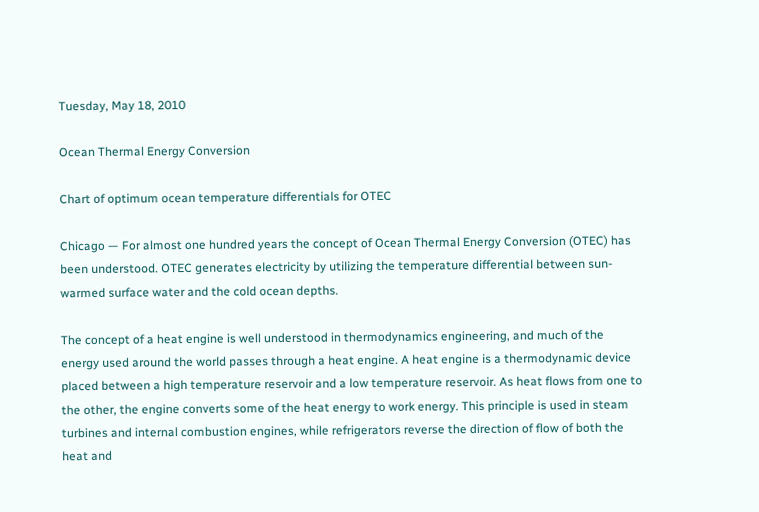Tuesday, May 18, 2010

Ocean Thermal Energy Conversion

Chart of optimum ocean temperature differentials for OTEC

Chicago — For almost one hundred years the concept of Ocean Thermal Energy Conversion (OTEC) has been understood. OTEC generates electricity by utilizing the temperature differential between sun-warmed surface water and the cold ocean depths.

The concept of a heat engine is well understood in thermodynamics engineering, and much of the energy used around the world passes through a heat engine. A heat engine is a thermodynamic device placed between a high temperature reservoir and a low temperature reservoir. As heat flows from one to the other, the engine converts some of the heat energy to work energy. This principle is used in steam turbines and internal combustion engines, while refrigerators reverse the direction of flow of both the heat and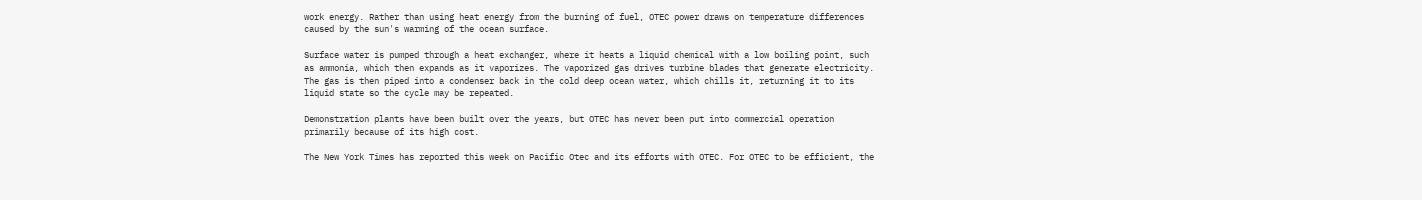work energy. Rather than using heat energy from the burning of fuel, OTEC power draws on temperature differences caused by the sun's warming of the ocean surface.

Surface water is pumped through a heat exchanger, where it heats a liquid chemical with a low boiling point, such as ammonia, which then expands as it vaporizes. The vaporized gas drives turbine blades that generate electricity. The gas is then piped into a condenser back in the cold deep ocean water, which chills it, returning it to its liquid state so the cycle may be repeated.

Demonstration plants have been built over the years, but OTEC has never been put into commercial operation primarily because of its high cost.

The New York Times has reported this week on Pacific Otec and its efforts with OTEC. For OTEC to be efficient, the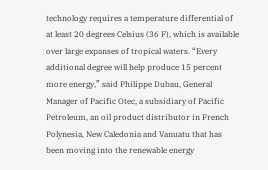technology requires a temperature differential of at least 20 degrees Celsius (36 F), which is available over large expanses of tropical waters. “Every additional degree will help produce 15 percent more energy,” said Philippe Dubau, General Manager of Pacific Otec, a subsidiary of Pacific Petroleum, an oil product distributor in French Polynesia, New Caledonia and Vanuatu that has been moving into the renewable energy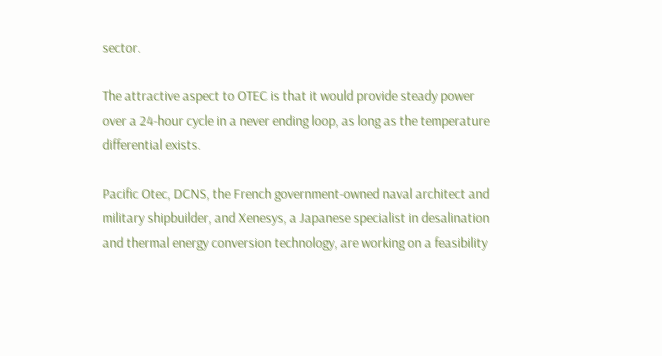sector.

The attractive aspect to OTEC is that it would provide steady power over a 24-hour cycle in a never ending loop, as long as the temperature differential exists.

Pacific Otec, DCNS, the French government-owned naval architect and military shipbuilder, and Xenesys, a Japanese specialist in desalination and thermal energy conversion technology, are working on a feasibility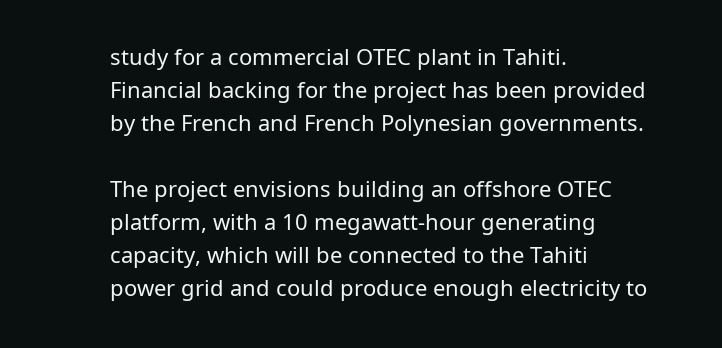study for a commercial OTEC plant in Tahiti. Financial backing for the project has been provided by the French and French Polynesian governments.

The project envisions building an offshore OTEC platform, with a 10 megawatt-hour generating capacity, which will be connected to the Tahiti power grid and could produce enough electricity to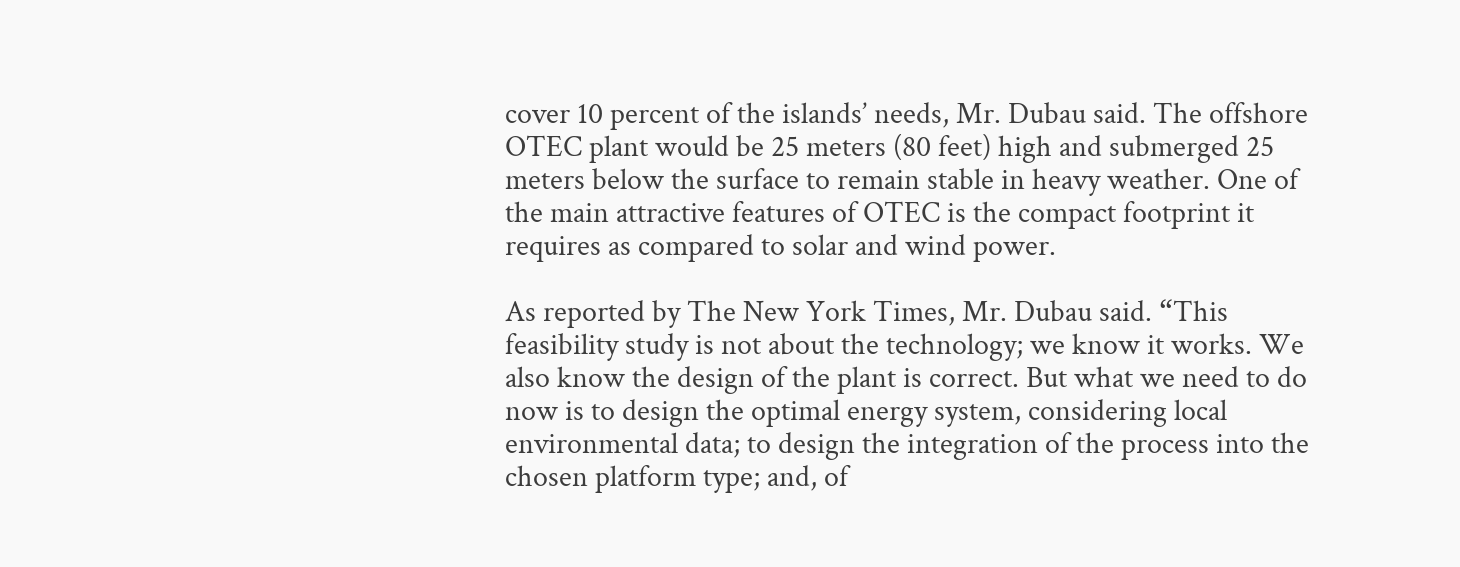cover 10 percent of the islands’ needs, Mr. Dubau said. The offshore OTEC plant would be 25 meters (80 feet) high and submerged 25 meters below the surface to remain stable in heavy weather. One of the main attractive features of OTEC is the compact footprint it requires as compared to solar and wind power.

As reported by The New York Times, Mr. Dubau said. “This feasibility study is not about the technology; we know it works. We also know the design of the plant is correct. But what we need to do now is to design the optimal energy system, considering local environmental data; to design the integration of the process into the chosen platform type; and, of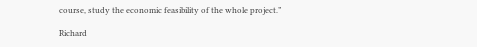course, study the economic feasibility of the whole project.”

Richard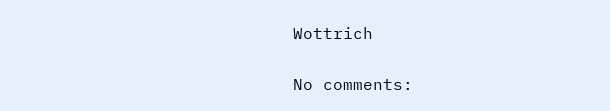Wottrich

No comments: